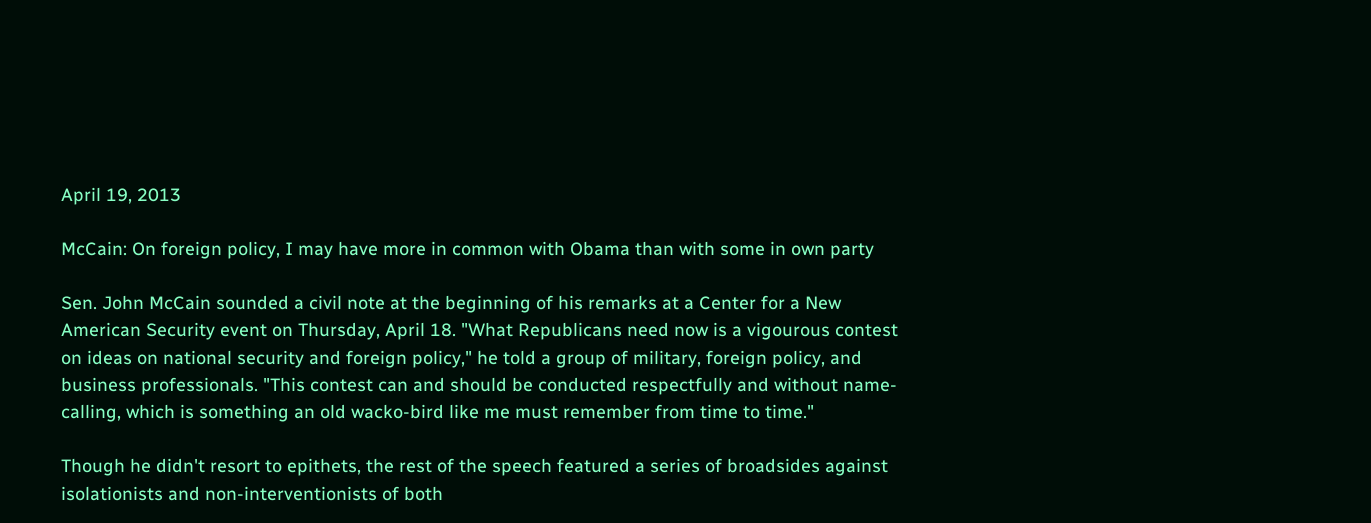April 19, 2013

McCain: On foreign policy, I may have more in common with Obama than with some in own party

Sen. John McCain sounded a civil note at the beginning of his remarks at a Center for a New American Security event on Thursday, April 18. "What Republicans need now is a vigourous contest on ideas on national security and foreign policy," he told a group of military, foreign policy, and business professionals. "This contest can and should be conducted respectfully and without name-calling, which is something an old wacko-bird like me must remember from time to time."

Though he didn't resort to epithets, the rest of the speech featured a series of broadsides against isolationists and non-interventionists of both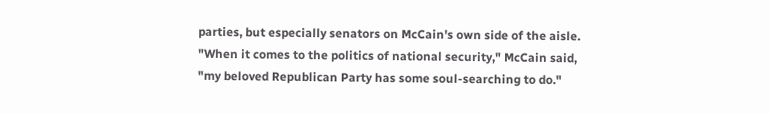parties, but especially senators on McCain's own side of the aisle. "When it comes to the politics of national security," McCain said, "my beloved Republican Party has some soul-searching to do."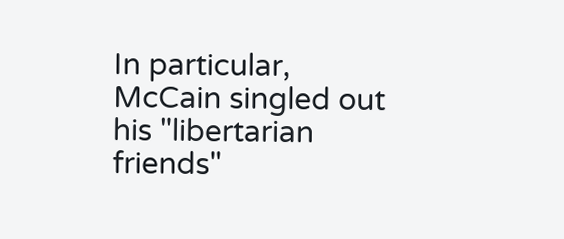In particular, McCain singled out his "libertarian friends"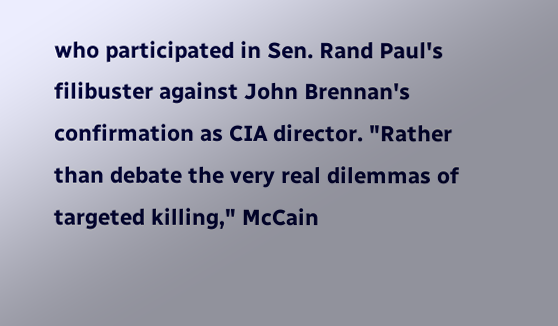who participated in Sen. Rand Paul's filibuster against John Brennan's confirmation as CIA director. "Rather than debate the very real dilemmas of targeted killing," McCain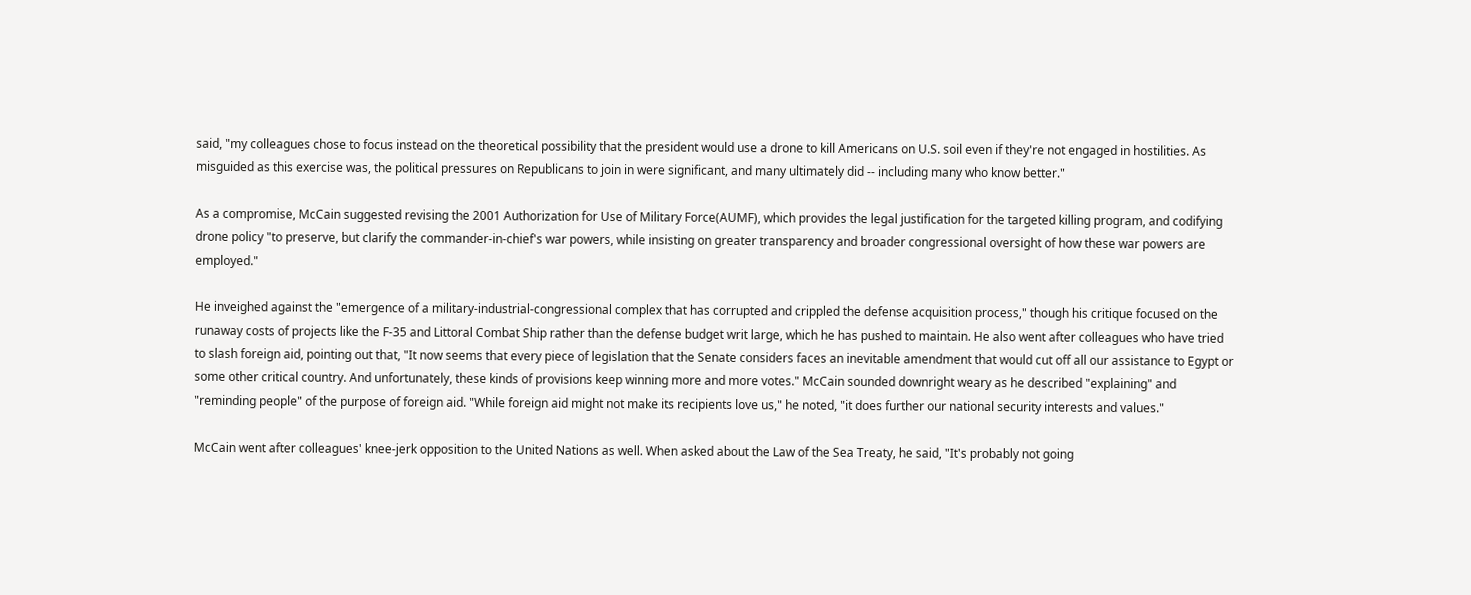said, "my colleagues chose to focus instead on the theoretical possibility that the president would use a drone to kill Americans on U.S. soil even if they're not engaged in hostilities. As misguided as this exercise was, the political pressures on Republicans to join in were significant, and many ultimately did -- including many who know better."

As a compromise, McCain suggested revising the 2001 Authorization for Use of Military Force(AUMF), which provides the legal justification for the targeted killing program, and codifying drone policy "to preserve, but clarify the commander-in-chief's war powers, while insisting on greater transparency and broader congressional oversight of how these war powers are employed."

He inveighed against the "emergence of a military-industrial-congressional complex that has corrupted and crippled the defense acquisition process," though his critique focused on the runaway costs of projects like the F-35 and Littoral Combat Ship rather than the defense budget writ large, which he has pushed to maintain. He also went after colleagues who have tried to slash foreign aid, pointing out that, "It now seems that every piece of legislation that the Senate considers faces an inevitable amendment that would cut off all our assistance to Egypt or some other critical country. And unfortunately, these kinds of provisions keep winning more and more votes." McCain sounded downright weary as he described "explaining" and "reminding people" of the purpose of foreign aid. "While foreign aid might not make its recipients love us," he noted, "it does further our national security interests and values."

McCain went after colleagues' knee-jerk opposition to the United Nations as well. When asked about the Law of the Sea Treaty, he said, "It's probably not going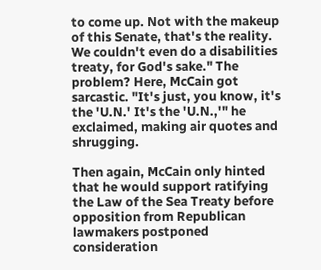to come up. Not with the makeup of this Senate, that's the reality. We couldn't even do a disabilities treaty, for God's sake." The problem? Here, McCain got sarcastic. "It's just, you know, it's the 'U.N.' It's the 'U.N.,'" he exclaimed, making air quotes and shrugging.

Then again, McCain only hinted that he would support ratifying the Law of the Sea Treaty before opposition from Republican lawmakers postponed consideration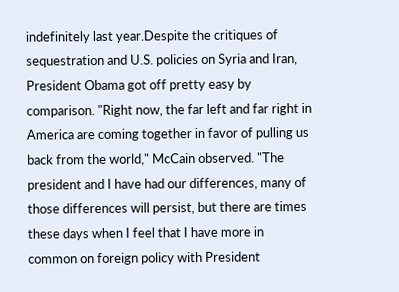indefinitely last year.Despite the critiques of sequestration and U.S. policies on Syria and Iran, President Obama got off pretty easy by comparison. "Right now, the far left and far right in America are coming together in favor of pulling us back from the world," McCain observed. "The president and I have had our differences, many of those differences will persist, but there are times these days when I feel that I have more in common on foreign policy with President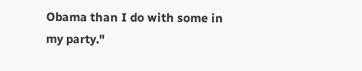Obama than I do with some in my party."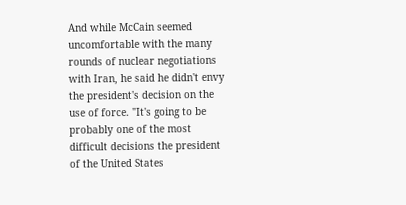And while McCain seemed uncomfortable with the many rounds of nuclear negotiations with Iran, he said he didn't envy the president's decision on the use of force. "It's going to be probably one of the most difficult decisions the president of the United States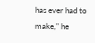has ever had to make," he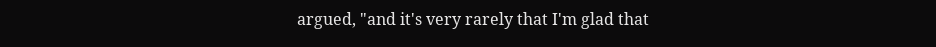argued, "and it's very rarely that I'm glad that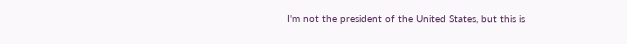I'm not the president of the United States, but this is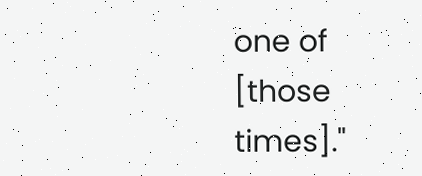one of [those times]."